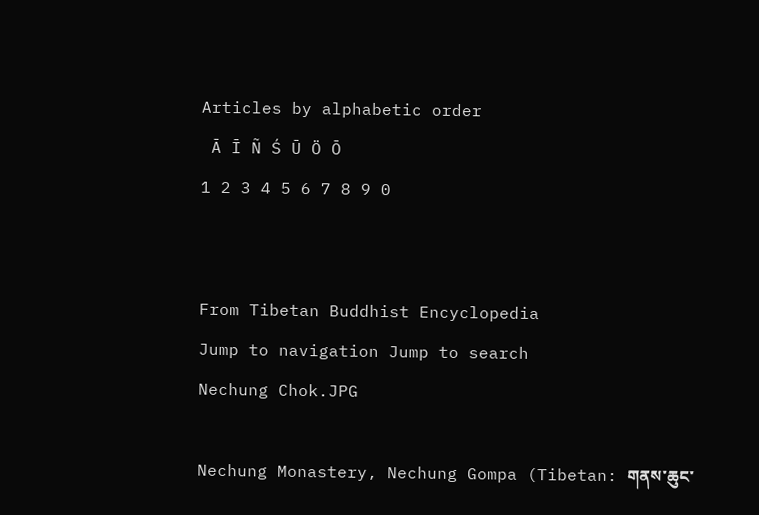Articles by alphabetic order
 Ā Ī Ñ Ś Ū Ö Ō
1 2 3 4 5 6 7 8 9 0


From Tibetan Buddhist Encyclopedia
Jump to navigation Jump to search
Nechung Chok.JPG

Nechung Monastery, Nechung Gompa (Tibetan: གནས་ཆུང་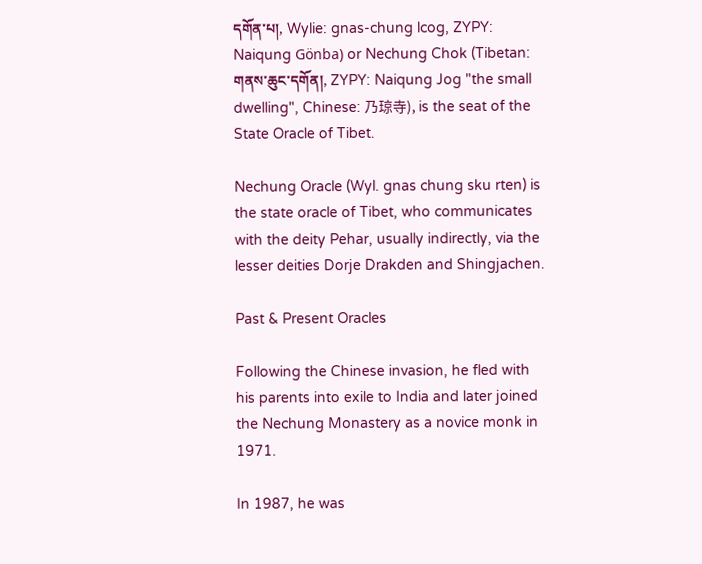དགོན་པ།, Wylie: gnas-chung lcog, ZYPY: Naiqung Gönba) or Nechung Chok (Tibetan: གནས་ཆུང་དགོན།, ZYPY: Naiqung Jog "the small dwelling", Chinese: 乃琼寺), is the seat of the State Oracle of Tibet.

Nechung Oracle (Wyl. gnas chung sku rten) is the state oracle of Tibet, who communicates with the deity Pehar, usually indirectly, via the lesser deities Dorje Drakden and Shingjachen.

Past & Present Oracles

Following the Chinese invasion, he fled with his parents into exile to India and later joined the Nechung Monastery as a novice monk in 1971.

In 1987, he was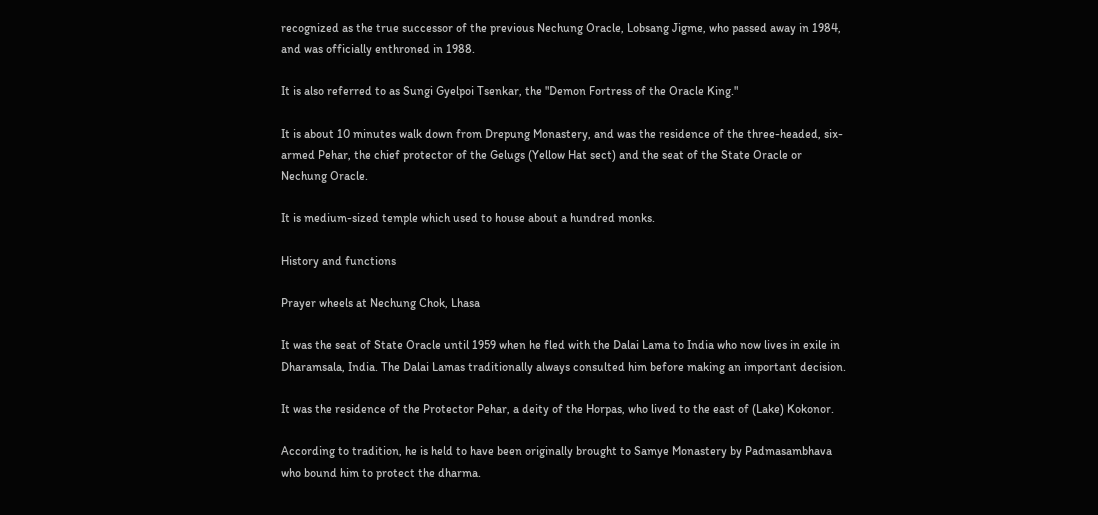recognized as the true successor of the previous Nechung Oracle, Lobsang Jigme, who passed away in 1984, and was officially enthroned in 1988.

It is also referred to as Sungi Gyelpoi Tsenkar, the "Demon Fortress of the Oracle King."

It is about 10 minutes walk down from Drepung Monastery, and was the residence of the three-headed, six-armed Pehar, the chief protector of the Gelugs (Yellow Hat sect) and the seat of the State Oracle or Nechung Oracle.

It is medium-sized temple which used to house about a hundred monks.

History and functions

Prayer wheels at Nechung Chok, Lhasa

It was the seat of State Oracle until 1959 when he fled with the Dalai Lama to India who now lives in exile in Dharamsala, India. The Dalai Lamas traditionally always consulted him before making an important decision.

It was the residence of the Protector Pehar, a deity of the Horpas, who lived to the east of (Lake) Kokonor.

According to tradition, he is held to have been originally brought to Samye Monastery by Padmasambhava who bound him to protect the dharma.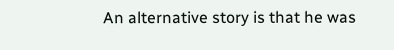An alternative story is that he was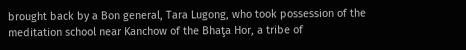brought back by a Bon general, Tara Lugong, who took possession of the meditation school near Kanchow of the Bhaţa Hor, a tribe of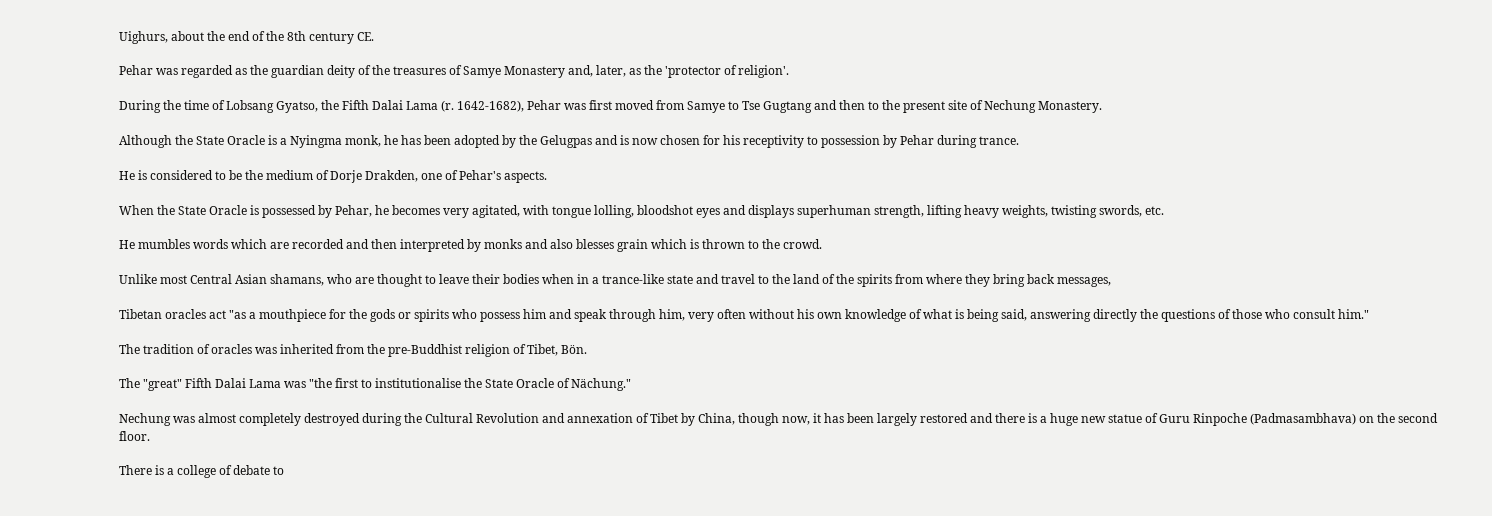Uighurs, about the end of the 8th century CE.

Pehar was regarded as the guardian deity of the treasures of Samye Monastery and, later, as the 'protector of religion'.

During the time of Lobsang Gyatso, the Fifth Dalai Lama (r. 1642-1682), Pehar was first moved from Samye to Tse Gugtang and then to the present site of Nechung Monastery.

Although the State Oracle is a Nyingma monk, he has been adopted by the Gelugpas and is now chosen for his receptivity to possession by Pehar during trance.

He is considered to be the medium of Dorje Drakden, one of Pehar's aspects.

When the State Oracle is possessed by Pehar, he becomes very agitated, with tongue lolling, bloodshot eyes and displays superhuman strength, lifting heavy weights, twisting swords, etc.

He mumbles words which are recorded and then interpreted by monks and also blesses grain which is thrown to the crowd.

Unlike most Central Asian shamans, who are thought to leave their bodies when in a trance-like state and travel to the land of the spirits from where they bring back messages,

Tibetan oracles act "as a mouthpiece for the gods or spirits who possess him and speak through him, very often without his own knowledge of what is being said, answering directly the questions of those who consult him."

The tradition of oracles was inherited from the pre-Buddhist religion of Tibet, Bön.

The "great" Fifth Dalai Lama was "the first to institutionalise the State Oracle of Nächung."

Nechung was almost completely destroyed during the Cultural Revolution and annexation of Tibet by China, though now, it has been largely restored and there is a huge new statue of Guru Rinpoche (Padmasambhava) on the second floor.

There is a college of debate to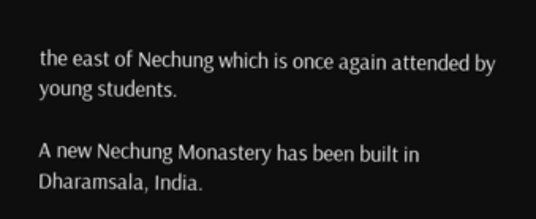the east of Nechung which is once again attended by young students.

A new Nechung Monastery has been built in Dharamsala, India.